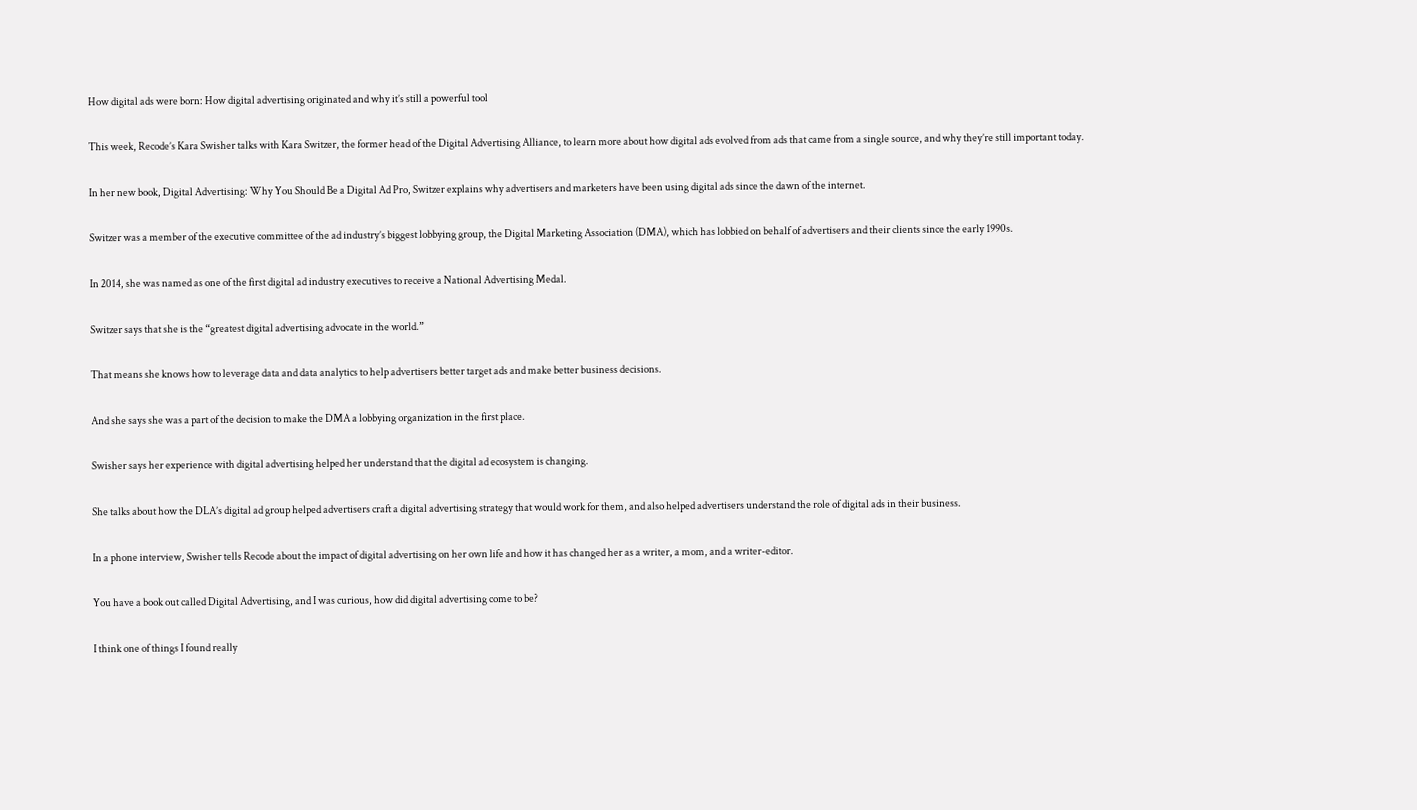How digital ads were born: How digital advertising originated and why it’s still a powerful tool

This week, Recode’s Kara Swisher talks with Kara Switzer, the former head of the Digital Advertising Alliance, to learn more about how digital ads evolved from ads that came from a single source, and why they’re still important today.

In her new book, Digital Advertising: Why You Should Be a Digital Ad Pro, Switzer explains why advertisers and marketers have been using digital ads since the dawn of the internet.

Switzer was a member of the executive committee of the ad industry’s biggest lobbying group, the Digital Marketing Association (DMA), which has lobbied on behalf of advertisers and their clients since the early 1990s.

In 2014, she was named as one of the first digital ad industry executives to receive a National Advertising Medal.

Switzer says that she is the “greatest digital advertising advocate in the world.”

That means she knows how to leverage data and data analytics to help advertisers better target ads and make better business decisions.

And she says she was a part of the decision to make the DMA a lobbying organization in the first place.

Swisher says her experience with digital advertising helped her understand that the digital ad ecosystem is changing.

She talks about how the DLA’s digital ad group helped advertisers craft a digital advertising strategy that would work for them, and also helped advertisers understand the role of digital ads in their business.

In a phone interview, Swisher tells Recode about the impact of digital advertising on her own life and how it has changed her as a writer, a mom, and a writer-editor.

You have a book out called Digital Advertising, and I was curious, how did digital advertising come to be?

I think one of things I found really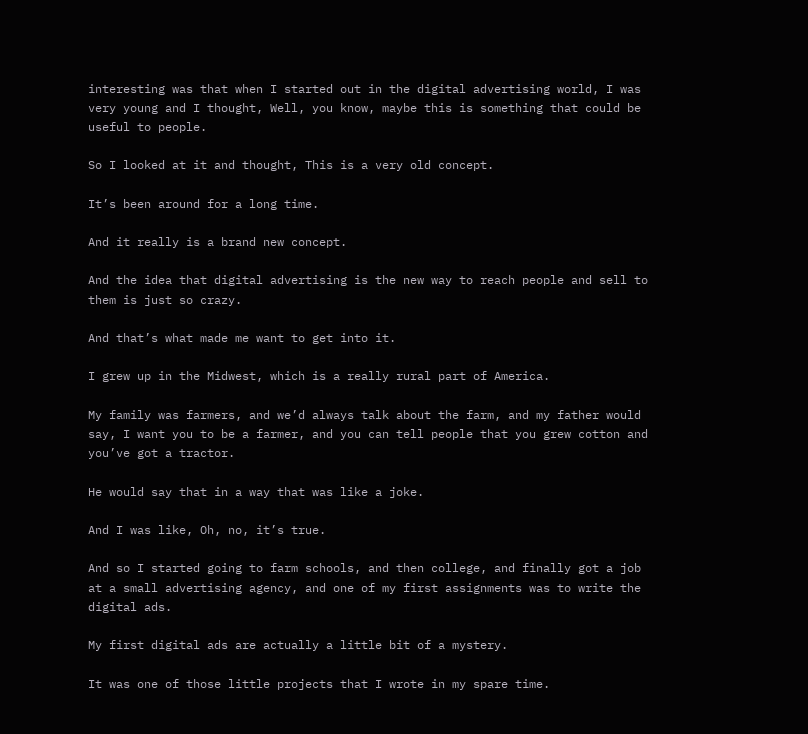interesting was that when I started out in the digital advertising world, I was very young and I thought, Well, you know, maybe this is something that could be useful to people.

So I looked at it and thought, This is a very old concept.

It’s been around for a long time.

And it really is a brand new concept.

And the idea that digital advertising is the new way to reach people and sell to them is just so crazy.

And that’s what made me want to get into it.

I grew up in the Midwest, which is a really rural part of America.

My family was farmers, and we’d always talk about the farm, and my father would say, I want you to be a farmer, and you can tell people that you grew cotton and you’ve got a tractor.

He would say that in a way that was like a joke.

And I was like, Oh, no, it’s true.

And so I started going to farm schools, and then college, and finally got a job at a small advertising agency, and one of my first assignments was to write the digital ads.

My first digital ads are actually a little bit of a mystery.

It was one of those little projects that I wrote in my spare time.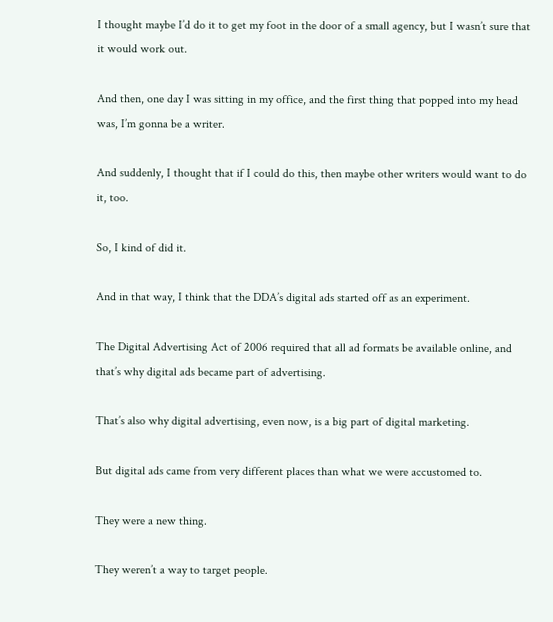I thought maybe I’d do it to get my foot in the door of a small agency, but I wasn’t sure that it would work out.

And then, one day I was sitting in my office, and the first thing that popped into my head was, I’m gonna be a writer.

And suddenly, I thought that if I could do this, then maybe other writers would want to do it, too.

So, I kind of did it.

And in that way, I think that the DDA’s digital ads started off as an experiment.

The Digital Advertising Act of 2006 required that all ad formats be available online, and that’s why digital ads became part of advertising.

That’s also why digital advertising, even now, is a big part of digital marketing.

But digital ads came from very different places than what we were accustomed to.

They were a new thing.

They weren’t a way to target people.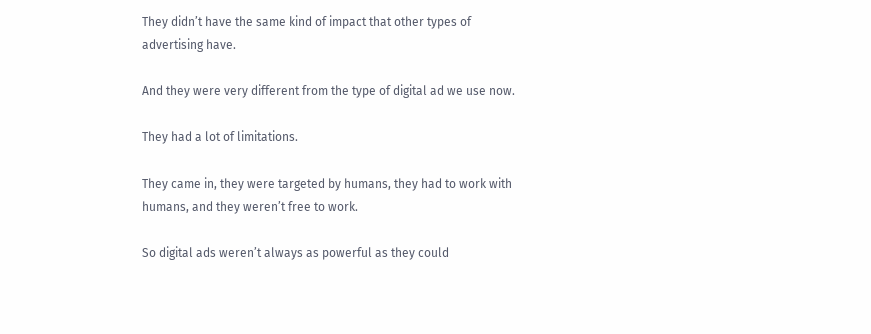They didn’t have the same kind of impact that other types of advertising have.

And they were very different from the type of digital ad we use now.

They had a lot of limitations.

They came in, they were targeted by humans, they had to work with humans, and they weren’t free to work.

So digital ads weren’t always as powerful as they could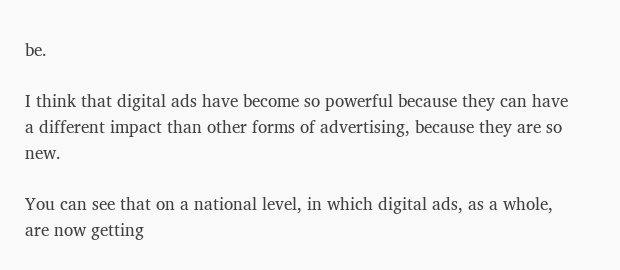be.

I think that digital ads have become so powerful because they can have a different impact than other forms of advertising, because they are so new.

You can see that on a national level, in which digital ads, as a whole, are now getting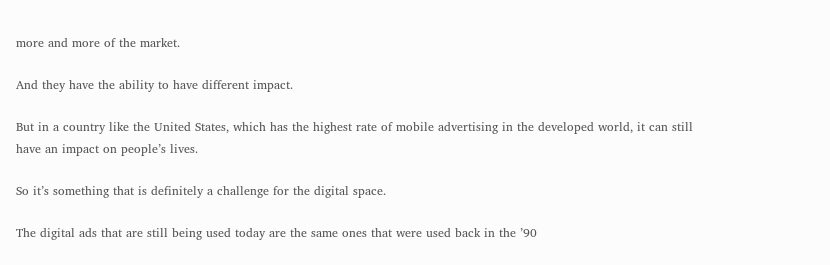more and more of the market.

And they have the ability to have different impact.

But in a country like the United States, which has the highest rate of mobile advertising in the developed world, it can still have an impact on people’s lives.

So it’s something that is definitely a challenge for the digital space.

The digital ads that are still being used today are the same ones that were used back in the ’90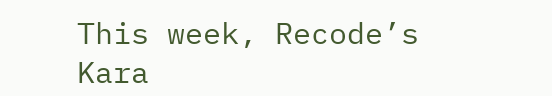This week, Recode’s Kara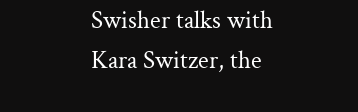Swisher talks with Kara Switzer, the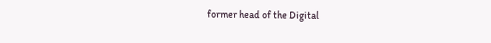former head of the Digital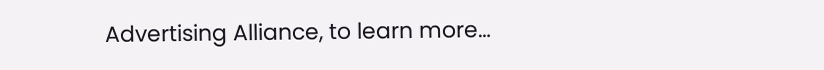Advertising Alliance, to learn more…